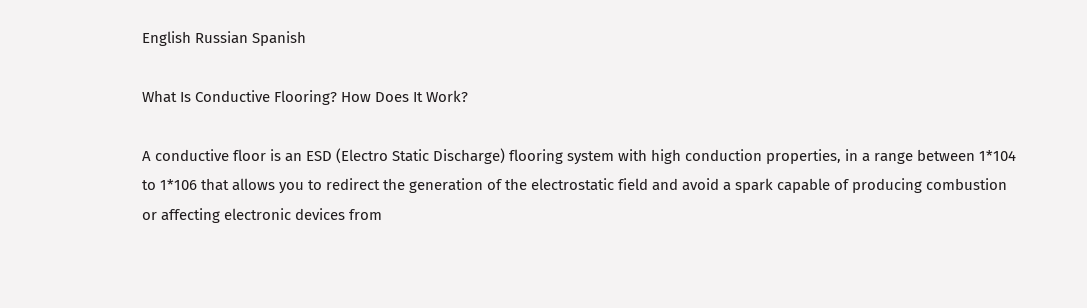English Russian Spanish

What Is Conductive Flooring? How Does It Work?

A conductive floor is an ESD (Electro Static Discharge) flooring system with high conduction properties, in a range between 1*104 to 1*106 that allows you to redirect the generation of the electrostatic field and avoid a spark capable of producing combustion or affecting electronic devices from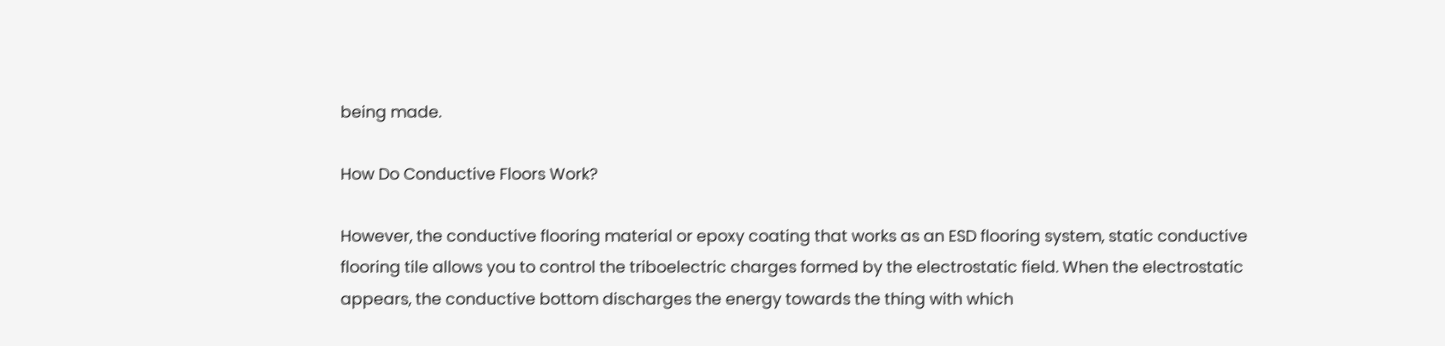being made.

How Do Conductive Floors Work?

However, the conductive flooring material or epoxy coating that works as an ESD flooring system, static conductive flooring tile allows you to control the triboelectric charges formed by the electrostatic field. When the electrostatic appears, the conductive bottom discharges the energy towards the thing with which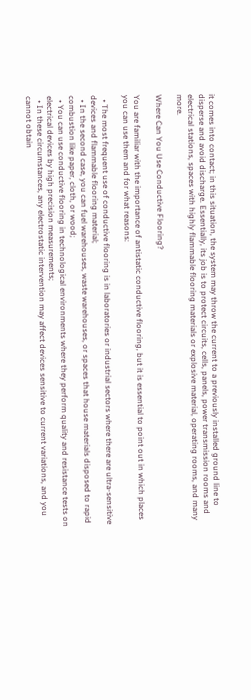it comes into contact; in this situation, the system may throw the current to a previously installed ground line to disperse and avoid discharge. Essentially, its job is to protect circuits, cells, panels, power transmission rooms and electrical stations, spaces with highly flammable flooring materials or explosive material, operating rooms, and many more.

Where Can You Use Conductive Flooring?

You are familiar with the importance of antistatic conductive flooring, but it is essential to point out in which places you can use them and for what reasons:

  • The most frequent use of conductive flooring is in laboratories or industrial sectors where there are ultra-sensitive devices and flammable flooring material;
  • In the second case, you can fuel warehouses, waste warehouses, or spaces that house materials disposed to rapid combustion like paper, cloth, or wood;
  • You can use conductive flooring in technological environments where they perform quality and resistance tests on electrical devices by high precision measurements;
  • In these circumstances, any electrostatic intervention may affect devices sensitive to current variations, and you cannot obtain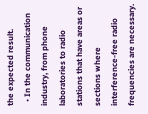the expected result.
  • In the communication industry, from phone laboratories to radio stations that have areas or sections where interference-free radio frequencies are necessary.